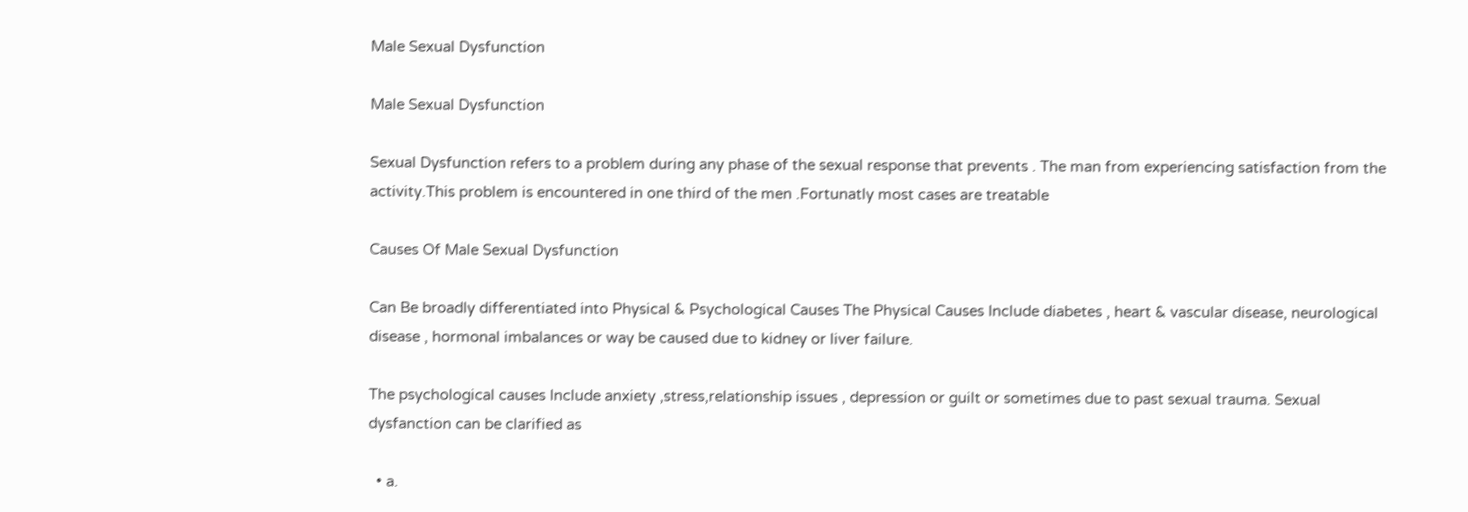Male Sexual Dysfunction

Male Sexual Dysfunction

Sexual Dysfunction refers to a problem during any phase of the sexual response that prevents . The man from experiencing satisfaction from the activity.This problem is encountered in one third of the men .Fortunatly most cases are treatable

Causes Of Male Sexual Dysfunction

Can Be broadly differentiated into Physical & Psychological Causes The Physical Causes Include diabetes , heart & vascular disease, neurological disease , hormonal imbalances or way be caused due to kidney or liver failure.

The psychological causes Include anxiety ,stress,relationship issues , depression or guilt or sometimes due to past sexual trauma. Sexual dysfanction can be clarified as

  • a.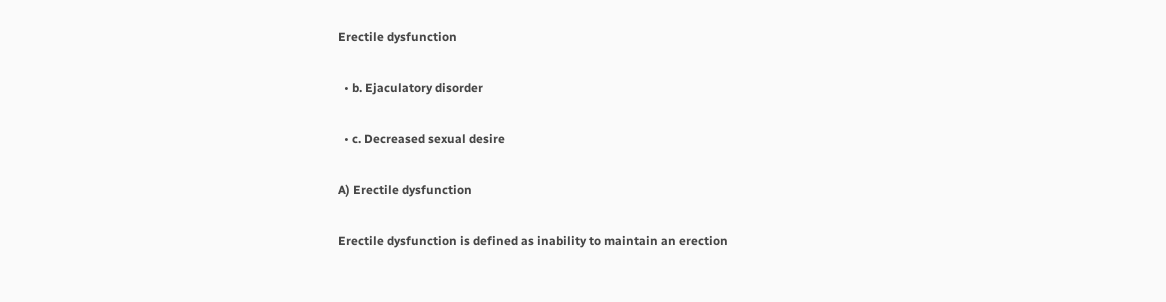Erectile dysfunction

  • b. Ejaculatory disorder

  • c. Decreased sexual desire

A) Erectile dysfunction

Erectile dysfunction is defined as inability to maintain an erection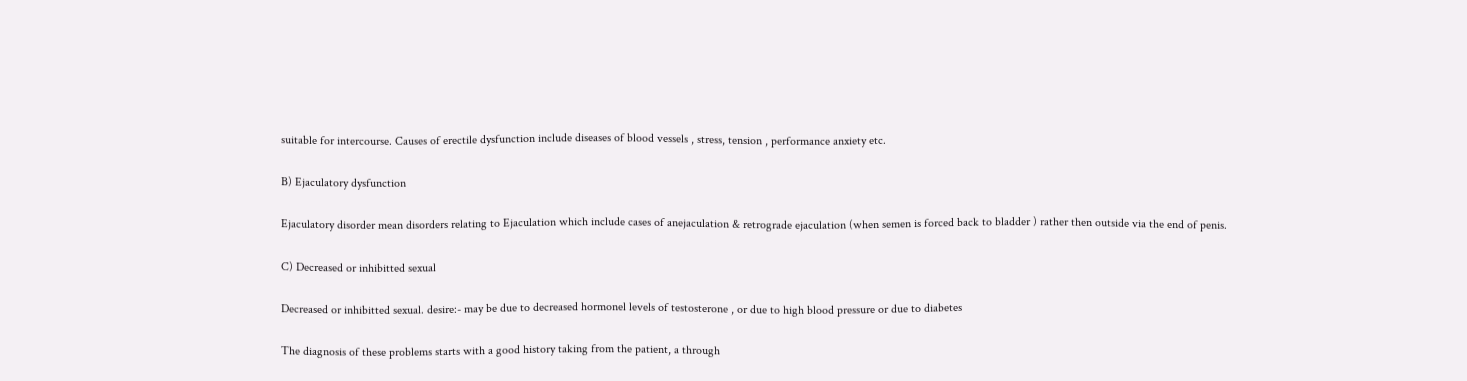suitable for intercourse. Causes of erectile dysfunction include diseases of blood vessels , stress, tension , performance anxiety etc.

B) Ejaculatory dysfunction

Ejaculatory disorder mean disorders relating to Ejaculation which include cases of anejaculation & retrograde ejaculation (when semen is forced back to bladder ) rather then outside via the end of penis.

C) Decreased or inhibitted sexual

Decreased or inhibitted sexual. desire:- may be due to decreased hormonel levels of testosterone , or due to high blood pressure or due to diabetes

The diagnosis of these problems starts with a good history taking from the patient, a through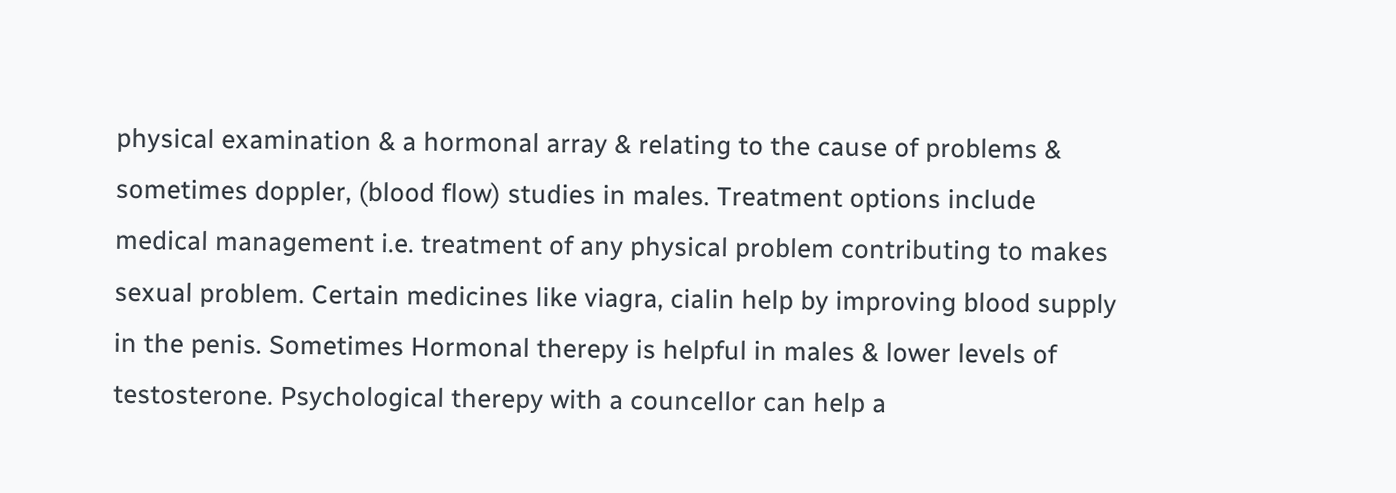physical examination & a hormonal array & relating to the cause of problems & sometimes doppler, (blood flow) studies in males. Treatment options include medical management i.e. treatment of any physical problem contributing to makes sexual problem. Certain medicines like viagra, cialin help by improving blood supply in the penis. Sometimes Hormonal therepy is helpful in males & lower levels of testosterone. Psychological therepy with a councellor can help a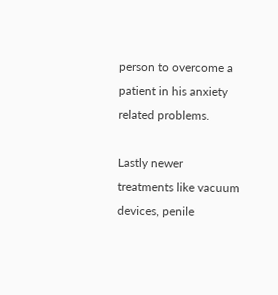person to overcome a patient in his anxiety related problems.

Lastly newer treatments like vacuum devices, penile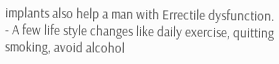implants also help a man with Errectile dysfunction. - A few life style changes like daily exercise, quitting smoking, avoid alcohol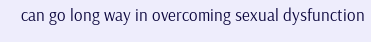can go long way in overcoming sexual dysfunction